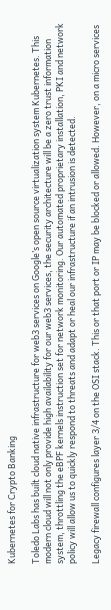Kubernetes for Crypto Banking

Toledo Labs has built cloud native infrastructure for web3 services on Google’s open source virtualization system Kubernetes. This modern cloud will not only provide high availability for our web3 services, the security architecture will be a zero trust information system, throttling the eBPF kernels instruction set for network monitoring. Our automated proprietary installation, PKI and network policy will allow us to quickly respond to threats and adapt or heal our infrastructure if an intrusion is detected.

Legacy firewall configures layer 3/4 on the OSI stack. This or that port or IP may be blocked or allowed. However, on a micro services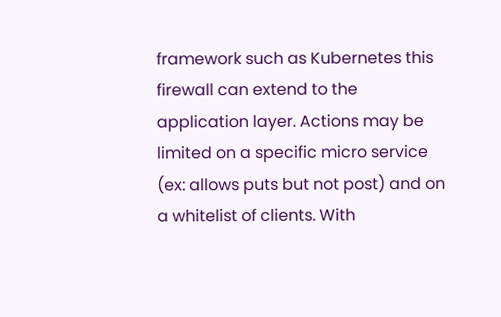framework such as Kubernetes this firewall can extend to the application layer. Actions may be limited on a specific micro service (ex: allows puts but not post) and on a whitelist of clients. With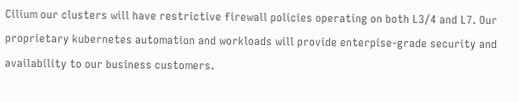Cilium our clusters will have restrictive firewall policies operating on both L3/4 and L7. Our proprietary kubernetes automation and workloads will provide enterpise-grade security and availability to our business customers.